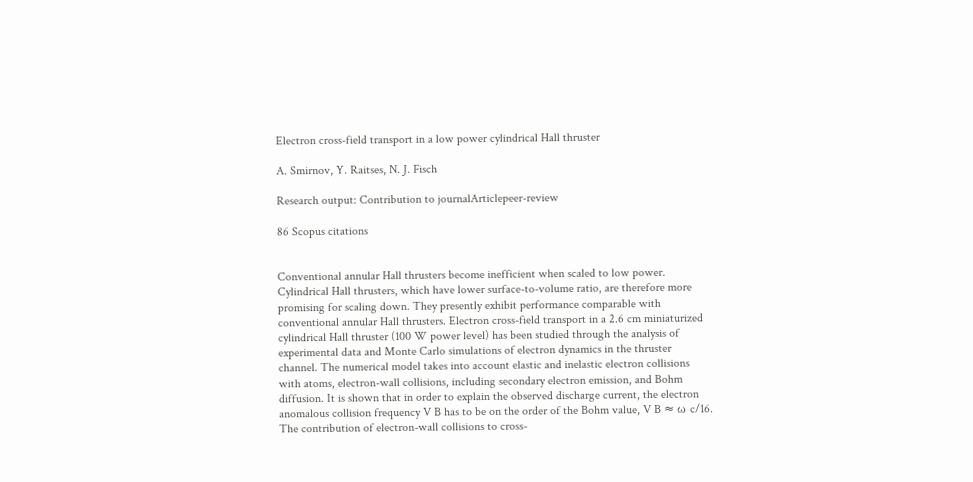Electron cross-field transport in a low power cylindrical Hall thruster

A. Smirnov, Y. Raitses, N. J. Fisch

Research output: Contribution to journalArticlepeer-review

86 Scopus citations


Conventional annular Hall thrusters become inefficient when scaled to low power. Cylindrical Hall thrusters, which have lower surface-to-volume ratio, are therefore more promising for scaling down. They presently exhibit performance comparable with conventional annular Hall thrusters. Electron cross-field transport in a 2.6 cm miniaturized cylindrical Hall thruster (100 W power level) has been studied through the analysis of experimental data and Monte Carlo simulations of electron dynamics in the thruster channel. The numerical model takes into account elastic and inelastic electron collisions with atoms, electron-wall collisions, including secondary electron emission, and Bohm diffusion. It is shown that in order to explain the observed discharge current, the electron anomalous collision frequency V B has to be on the order of the Bohm value, V B ≈ ω c/16. The contribution of electron-wall collisions to cross-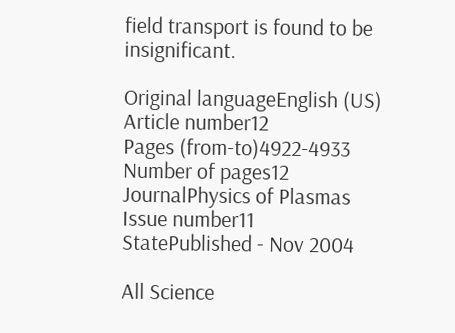field transport is found to be insignificant.

Original languageEnglish (US)
Article number12
Pages (from-to)4922-4933
Number of pages12
JournalPhysics of Plasmas
Issue number11
StatePublished - Nov 2004

All Science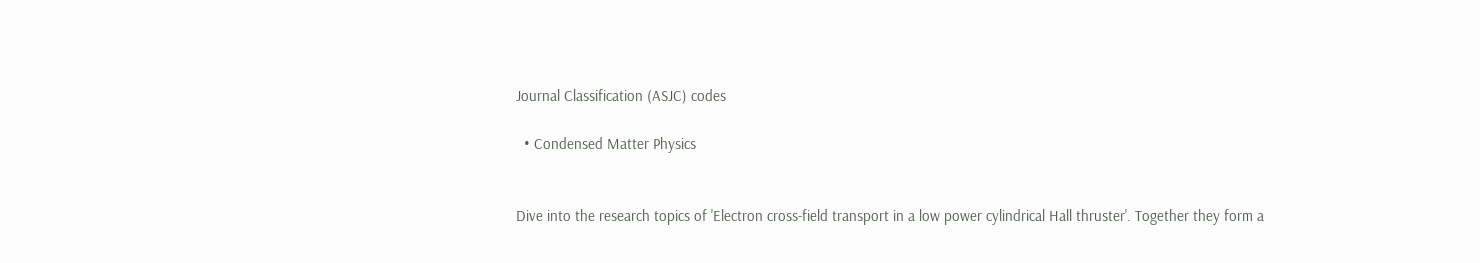Journal Classification (ASJC) codes

  • Condensed Matter Physics


Dive into the research topics of 'Electron cross-field transport in a low power cylindrical Hall thruster'. Together they form a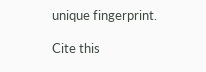unique fingerprint.

Cite this